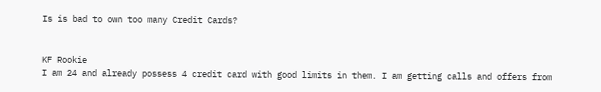Is is bad to own too many Credit Cards?


KF Rookie
I am 24 and already possess 4 credit card with good limits in them. I am getting calls and offers from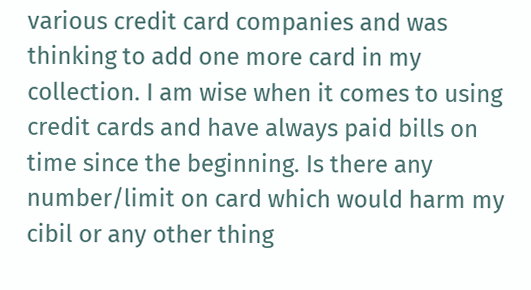various credit card companies and was thinking to add one more card in my collection. I am wise when it comes to using credit cards and have always paid bills on time since the beginning. Is there any number/limit on card which would harm my cibil or any other thing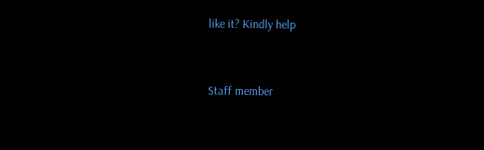like it? Kindly help


Staff member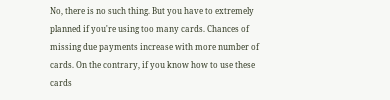No, there is no such thing. But you have to extremely planned if you're using too many cards. Chances of missing due payments increase with more number of cards. On the contrary, if you know how to use these cards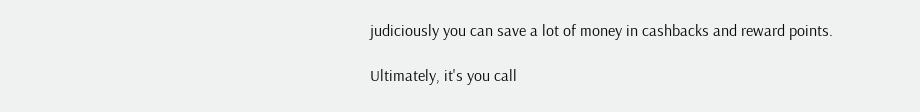judiciously you can save a lot of money in cashbacks and reward points.

Ultimately, it's you call